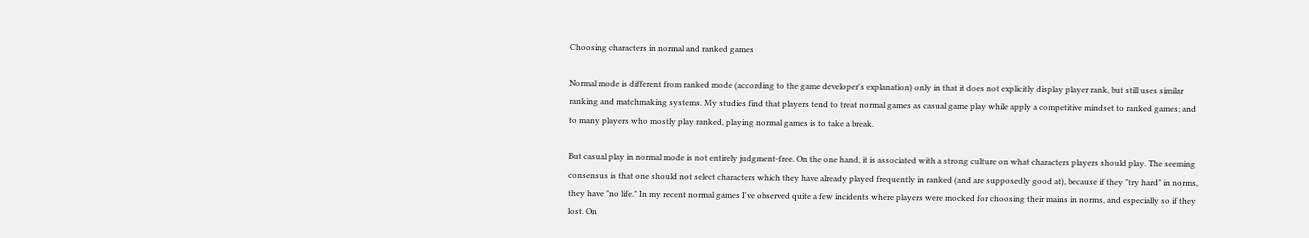Choosing characters in normal and ranked games

Normal mode is different from ranked mode (according to the game developer's explanation) only in that it does not explicitly display player rank, but still uses similar ranking and matchmaking systems. My studies find that players tend to treat normal games as casual game play while apply a competitive mindset to ranked games; and to many players who mostly play ranked, playing normal games is to take a break.

But casual play in normal mode is not entirely judgment-free. On the one hand, it is associated with a strong culture on what characters players should play. The seeming consensus is that one should not select characters which they have already played frequently in ranked (and are supposedly good at), because if they "try hard" in norms, they have "no life." In my recent normal games I've observed quite a few incidents where players were mocked for choosing their mains in norms, and especially so if they lost. On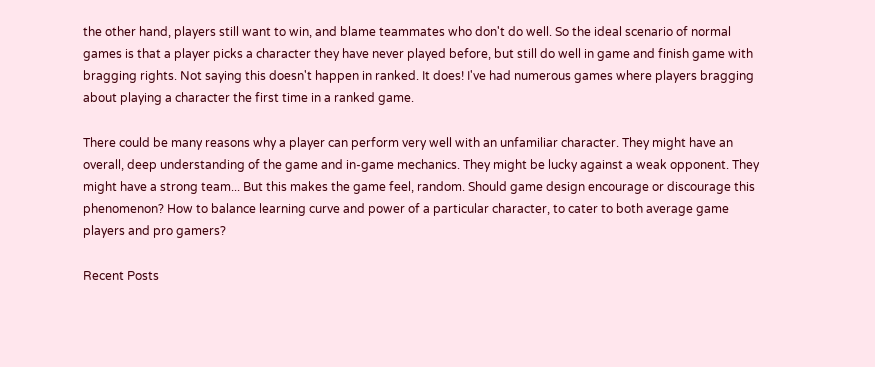the other hand, players still want to win, and blame teammates who don't do well. So the ideal scenario of normal games is that a player picks a character they have never played before, but still do well in game and finish game with bragging rights. Not saying this doesn't happen in ranked. It does! I've had numerous games where players bragging about playing a character the first time in a ranked game.

There could be many reasons why a player can perform very well with an unfamiliar character. They might have an overall, deep understanding of the game and in-game mechanics. They might be lucky against a weak opponent. They might have a strong team... But this makes the game feel, random. Should game design encourage or discourage this phenomenon? How to balance learning curve and power of a particular character, to cater to both average game players and pro gamers?

Recent Posts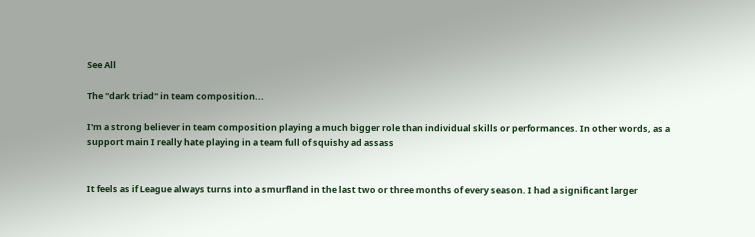See All

The "dark triad" in team composition...

I'm a strong believer in team composition playing a much bigger role than individual skills or performances. In other words, as a support main I really hate playing in a team full of squishy ad assass


It feels as if League always turns into a smurfland in the last two or three months of every season. I had a significant larger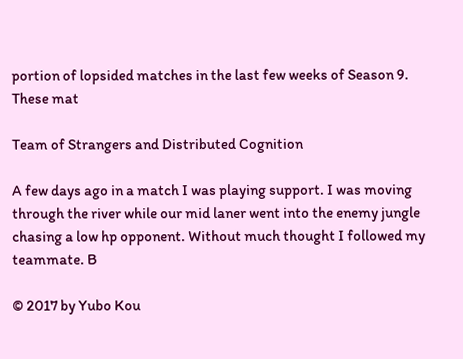portion of lopsided matches in the last few weeks of Season 9. These mat

Team of Strangers and Distributed Cognition

A few days ago in a match I was playing support. I was moving through the river while our mid laner went into the enemy jungle chasing a low hp opponent. Without much thought I followed my teammate. B

© 2017 by Yubo Kou